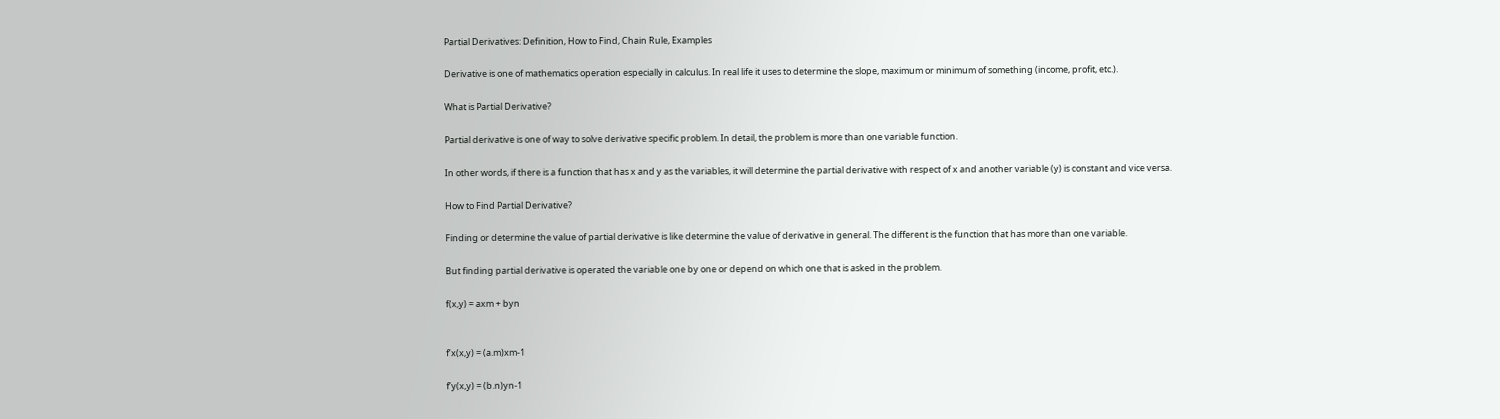Partial Derivatives: Definition, How to Find, Chain Rule, Examples

Derivative is one of mathematics operation especially in calculus. In real life it uses to determine the slope, maximum or minimum of something (income, profit, etc.).

What is Partial Derivative?

Partial derivative is one of way to solve derivative specific problem. In detail, the problem is more than one variable function.

In other words, if there is a function that has x and y as the variables, it will determine the partial derivative with respect of x and another variable (y) is constant and vice versa.

How to Find Partial Derivative?

Finding or determine the value of partial derivative is like determine the value of derivative in general. The different is the function that has more than one variable.

But finding partial derivative is operated the variable one by one or depend on which one that is asked in the problem.

f(x,y) = axm + byn


f’x(x,y) = (a.m)xm-1

f’y(x,y) = (b.n)yn-1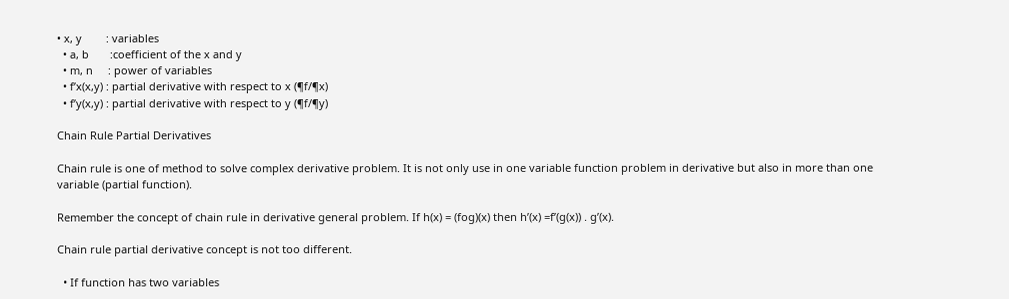• x, y        : variables
  • a, b       :coefficient of the x and y
  • m, n     : power of variables
  • f’x(x,y) : partial derivative with respect to x (¶f/¶x)
  • f’y(x,y) : partial derivative with respect to y (¶f/¶y)

Chain Rule Partial Derivatives

Chain rule is one of method to solve complex derivative problem. It is not only use in one variable function problem in derivative but also in more than one variable (partial function).

Remember the concept of chain rule in derivative general problem. If h(x) = (fog)(x) then h’(x) =f’(g(x)) . g’(x).

Chain rule partial derivative concept is not too different.

  • If function has two variables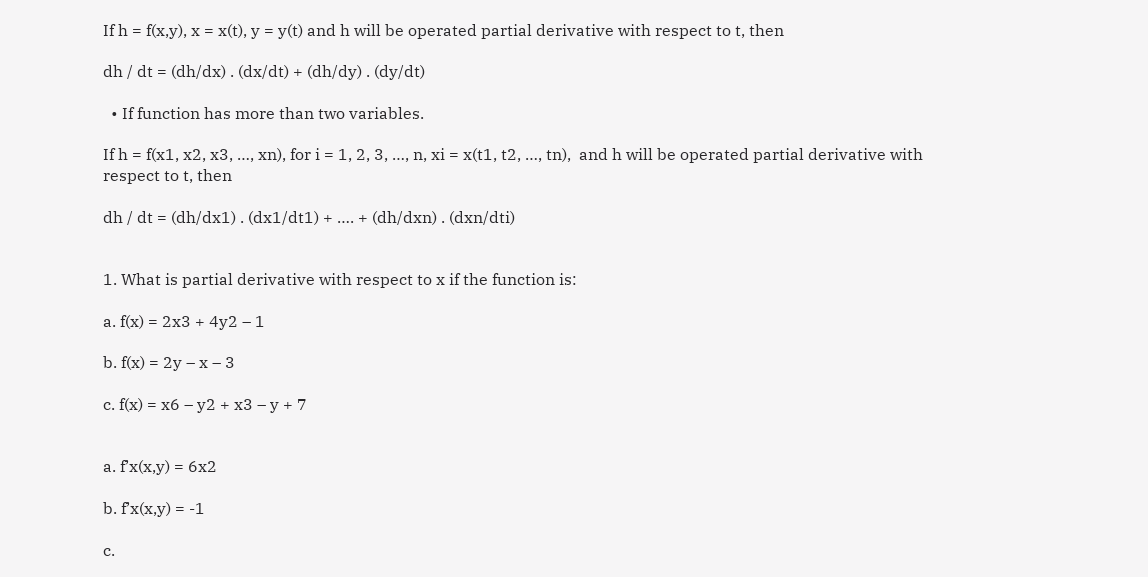If h = f(x,y), x = x(t), y = y(t) and h will be operated partial derivative with respect to t, then

dh / dt = (dh/dx) . (dx/dt) + (dh/dy) . (dy/dt)

  • If function has more than two variables.

If h = f(x1, x2, x3, …, xn), for i = 1, 2, 3, …, n, xi = x(t1, t2, …, tn),  and h will be operated partial derivative with respect to t, then

dh / dt = (dh/dx1) . (dx1/dt1) + …. + (dh/dxn) . (dxn/dti)


1. What is partial derivative with respect to x if the function is:

a. f(x) = 2x3 + 4y2 – 1

b. f(x) = 2y – x – 3

c. f(x) = x6 – y2 + x3 – y + 7


a. f’x(x,y) = 6x2

b. f’x(x,y) = -1

c.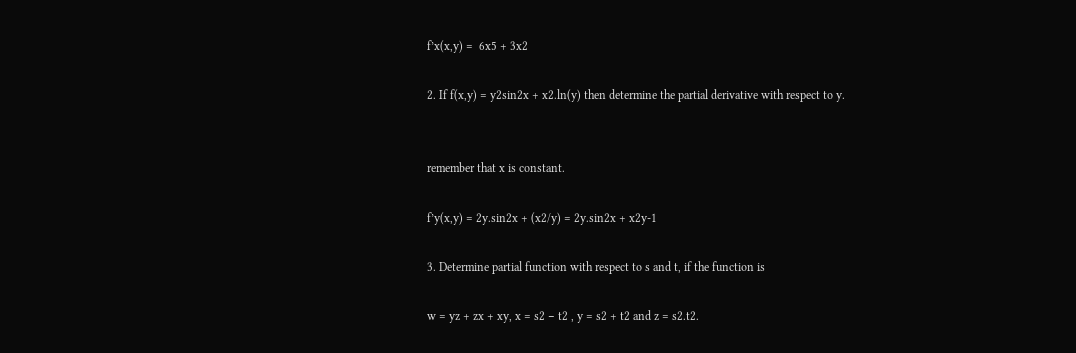f’x(x,y) =  6x5 + 3x2

2. If f(x,y) = y2sin2x + x2.ln(y) then determine the partial derivative with respect to y.


remember that x is constant.

f’y(x,y) = 2y.sin2x + (x2/y) = 2y.sin2x + x2y-1

3. Determine partial function with respect to s and t, if the function is

w = yz + zx + xy, x = s2 − t2 , y = s2 + t2 and z = s2.t2.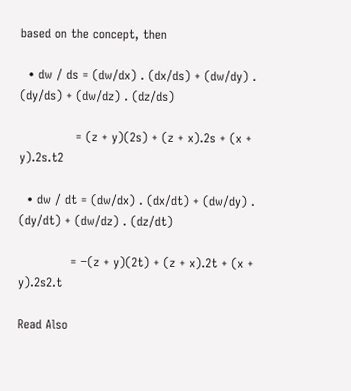based on the concept, then

  • dw / ds = (dw/dx) . (dx/ds) + (dw/dy) . (dy/ds) + (dw/dz) . (dz/ds)

              = (z + y)(2s) + (z + x).2s + (x + y).2s.t2

  • dw / dt = (dw/dx) . (dx/dt) + (dw/dy) . (dy/dt) + (dw/dz) . (dz/dt)

             = −(z + y)(2t) + (z + x).2t + (x + y).2s2.t

Read Also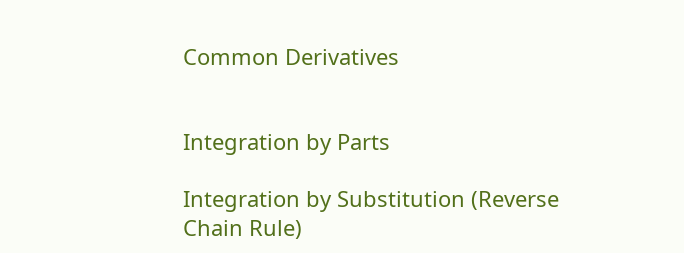Common Derivatives


Integration by Parts

Integration by Substitution (Reverse Chain Rule)